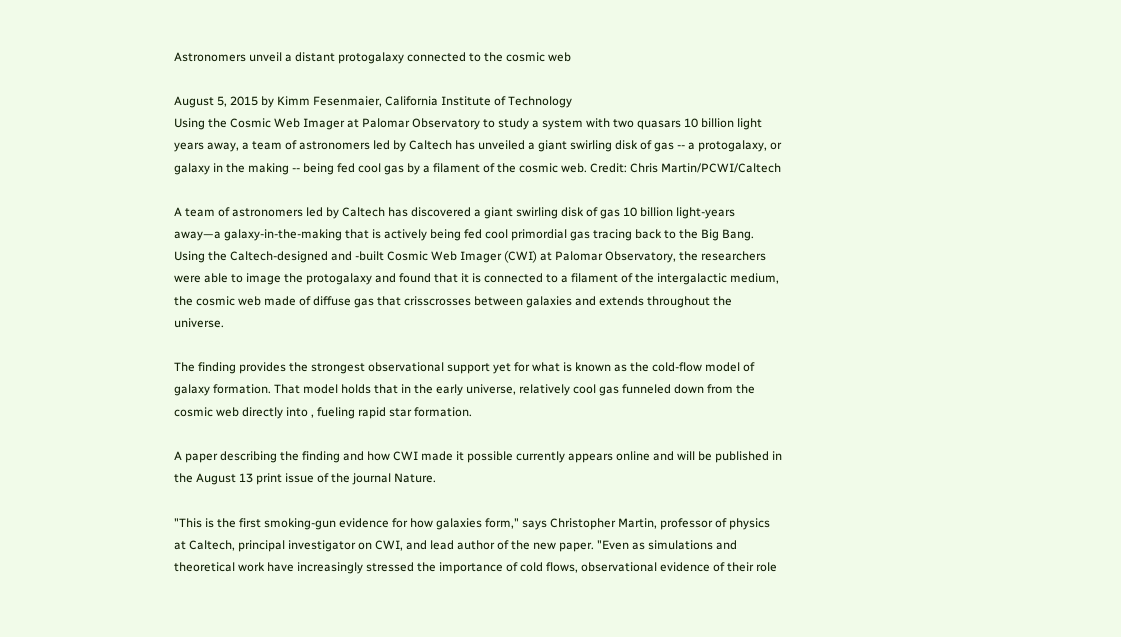Astronomers unveil a distant protogalaxy connected to the cosmic web

August 5, 2015 by Kimm Fesenmaier, California Institute of Technology
Using the Cosmic Web Imager at Palomar Observatory to study a system with two quasars 10 billion light years away, a team of astronomers led by Caltech has unveiled a giant swirling disk of gas -- a protogalaxy, or galaxy in the making -- being fed cool gas by a filament of the cosmic web. Credit: Chris Martin/PCWI/Caltech

A team of astronomers led by Caltech has discovered a giant swirling disk of gas 10 billion light-years away—a galaxy-in-the-making that is actively being fed cool primordial gas tracing back to the Big Bang. Using the Caltech-designed and -built Cosmic Web Imager (CWI) at Palomar Observatory, the researchers were able to image the protogalaxy and found that it is connected to a filament of the intergalactic medium, the cosmic web made of diffuse gas that crisscrosses between galaxies and extends throughout the universe.

The finding provides the strongest observational support yet for what is known as the cold-flow model of galaxy formation. That model holds that in the early universe, relatively cool gas funneled down from the cosmic web directly into , fueling rapid star formation.

A paper describing the finding and how CWI made it possible currently appears online and will be published in the August 13 print issue of the journal Nature.

"This is the first smoking-gun evidence for how galaxies form," says Christopher Martin, professor of physics at Caltech, principal investigator on CWI, and lead author of the new paper. "Even as simulations and theoretical work have increasingly stressed the importance of cold flows, observational evidence of their role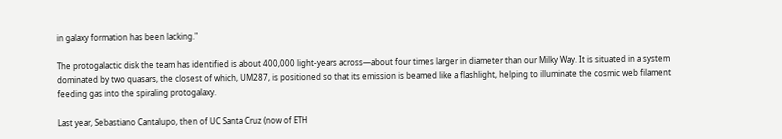in galaxy formation has been lacking."

The protogalactic disk the team has identified is about 400,000 light-years across—about four times larger in diameter than our Milky Way. It is situated in a system dominated by two quasars, the closest of which, UM287, is positioned so that its emission is beamed like a flashlight, helping to illuminate the cosmic web filament feeding gas into the spiraling protogalaxy.

Last year, Sebastiano Cantalupo, then of UC Santa Cruz (now of ETH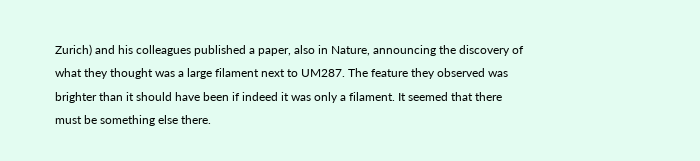Zurich) and his colleagues published a paper, also in Nature, announcing the discovery of what they thought was a large filament next to UM287. The feature they observed was brighter than it should have been if indeed it was only a filament. It seemed that there must be something else there.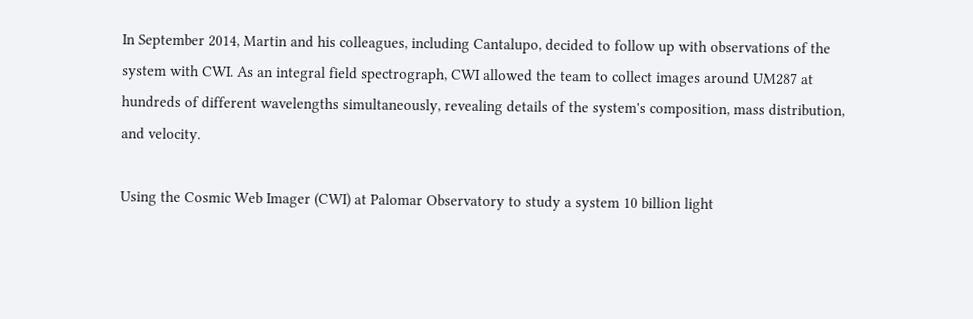In September 2014, Martin and his colleagues, including Cantalupo, decided to follow up with observations of the system with CWI. As an integral field spectrograph, CWI allowed the team to collect images around UM287 at hundreds of different wavelengths simultaneously, revealing details of the system's composition, mass distribution, and velocity.

Using the Cosmic Web Imager (CWI) at Palomar Observatory to study a system 10 billion light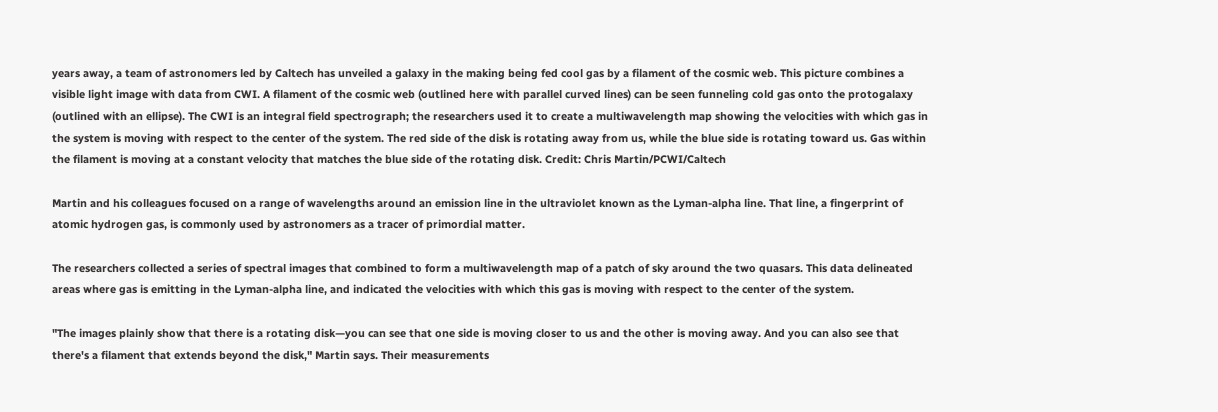years away, a team of astronomers led by Caltech has unveiled a galaxy in the making being fed cool gas by a filament of the cosmic web. This picture combines a visible light image with data from CWI. A filament of the cosmic web (outlined here with parallel curved lines) can be seen funneling cold gas onto the protogalaxy (outlined with an ellipse). The CWI is an integral field spectrograph; the researchers used it to create a multiwavelength map showing the velocities with which gas in the system is moving with respect to the center of the system. The red side of the disk is rotating away from us, while the blue side is rotating toward us. Gas within the filament is moving at a constant velocity that matches the blue side of the rotating disk. Credit: Chris Martin/PCWI/Caltech

Martin and his colleagues focused on a range of wavelengths around an emission line in the ultraviolet known as the Lyman-alpha line. That line, a fingerprint of atomic hydrogen gas, is commonly used by astronomers as a tracer of primordial matter.

The researchers collected a series of spectral images that combined to form a multiwavelength map of a patch of sky around the two quasars. This data delineated areas where gas is emitting in the Lyman-alpha line, and indicated the velocities with which this gas is moving with respect to the center of the system.

"The images plainly show that there is a rotating disk—you can see that one side is moving closer to us and the other is moving away. And you can also see that there's a filament that extends beyond the disk," Martin says. Their measurements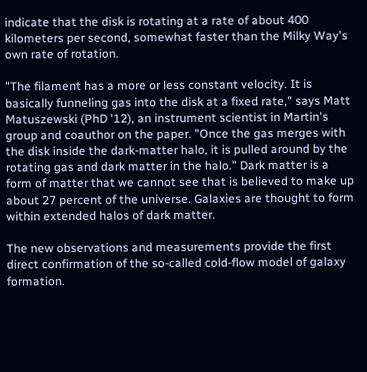indicate that the disk is rotating at a rate of about 400 kilometers per second, somewhat faster than the Milky Way's own rate of rotation.

"The filament has a more or less constant velocity. It is basically funneling gas into the disk at a fixed rate," says Matt Matuszewski (PhD '12), an instrument scientist in Martin's group and coauthor on the paper. "Once the gas merges with the disk inside the dark-matter halo, it is pulled around by the rotating gas and dark matter in the halo." Dark matter is a form of matter that we cannot see that is believed to make up about 27 percent of the universe. Galaxies are thought to form within extended halos of dark matter.

The new observations and measurements provide the first direct confirmation of the so-called cold-flow model of galaxy formation.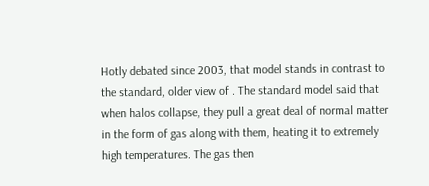Hotly debated since 2003, that model stands in contrast to the standard, older view of . The standard model said that when halos collapse, they pull a great deal of normal matter in the form of gas along with them, heating it to extremely high temperatures. The gas then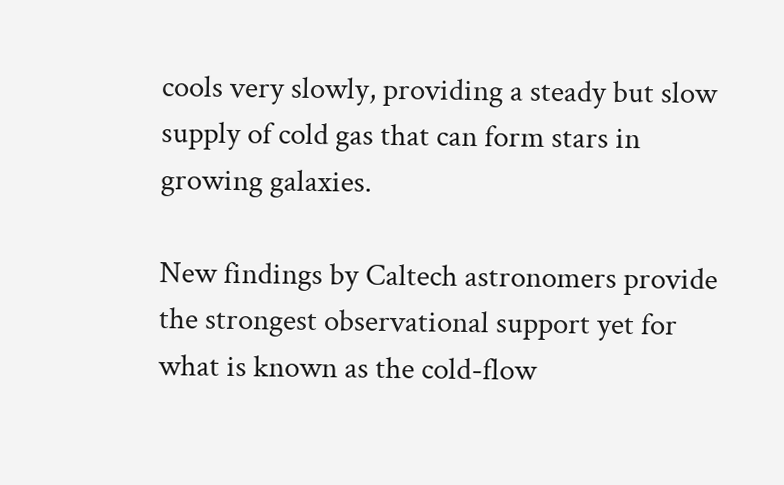cools very slowly, providing a steady but slow supply of cold gas that can form stars in growing galaxies.

New findings by Caltech astronomers provide the strongest observational support yet for what is known as the cold-flow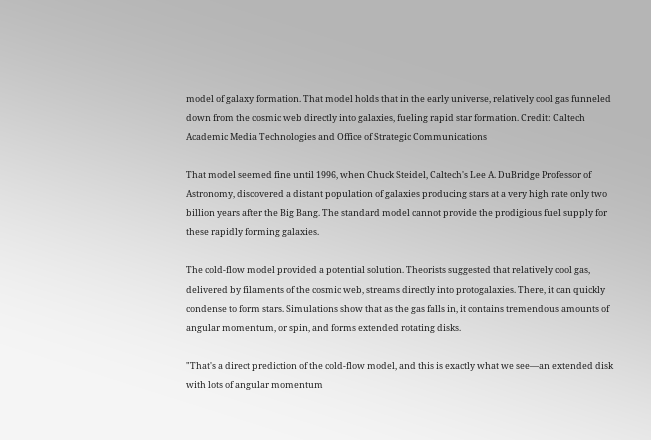model of galaxy formation. That model holds that in the early universe, relatively cool gas funneled down from the cosmic web directly into galaxies, fueling rapid star formation. Credit: Caltech Academic Media Technologies and Office of Strategic Communications

That model seemed fine until 1996, when Chuck Steidel, Caltech's Lee A. DuBridge Professor of Astronomy, discovered a distant population of galaxies producing stars at a very high rate only two billion years after the Big Bang. The standard model cannot provide the prodigious fuel supply for these rapidly forming galaxies.

The cold-flow model provided a potential solution. Theorists suggested that relatively cool gas, delivered by filaments of the cosmic web, streams directly into protogalaxies. There, it can quickly condense to form stars. Simulations show that as the gas falls in, it contains tremendous amounts of angular momentum, or spin, and forms extended rotating disks.

"That's a direct prediction of the cold-flow model, and this is exactly what we see—an extended disk with lots of angular momentum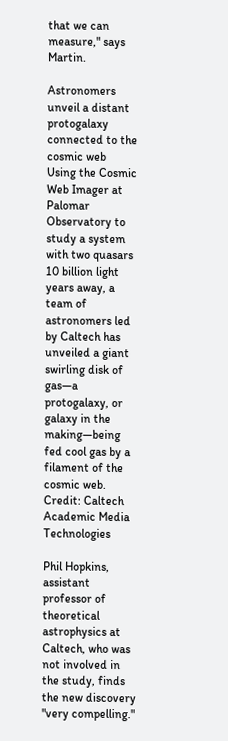that we can measure," says Martin.

Astronomers unveil a distant protogalaxy connected to the cosmic web
Using the Cosmic Web Imager at Palomar Observatory to study a system with two quasars 10 billion light years away, a team of astronomers led by Caltech has unveiled a giant swirling disk of gas—a protogalaxy, or galaxy in the making—being fed cool gas by a filament of the cosmic web. Credit: Caltech Academic Media Technologies

Phil Hopkins, assistant professor of theoretical astrophysics at Caltech, who was not involved in the study, finds the new discovery "very compelling."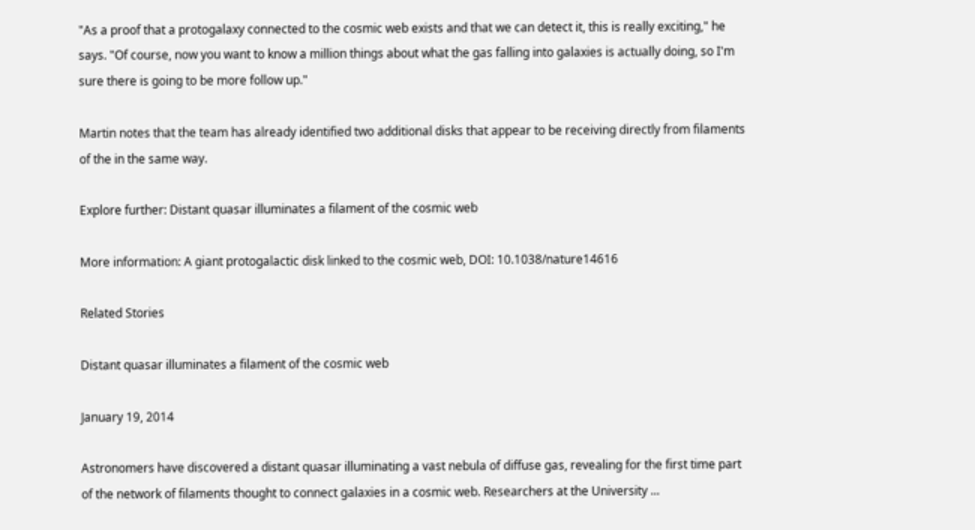"As a proof that a protogalaxy connected to the cosmic web exists and that we can detect it, this is really exciting," he says. "Of course, now you want to know a million things about what the gas falling into galaxies is actually doing, so I'm sure there is going to be more follow up."

Martin notes that the team has already identified two additional disks that appear to be receiving directly from filaments of the in the same way.

Explore further: Distant quasar illuminates a filament of the cosmic web

More information: A giant protogalactic disk linked to the cosmic web, DOI: 10.1038/nature14616

Related Stories

Distant quasar illuminates a filament of the cosmic web

January 19, 2014

Astronomers have discovered a distant quasar illuminating a vast nebula of diffuse gas, revealing for the first time part of the network of filaments thought to connect galaxies in a cosmic web. Researchers at the University ...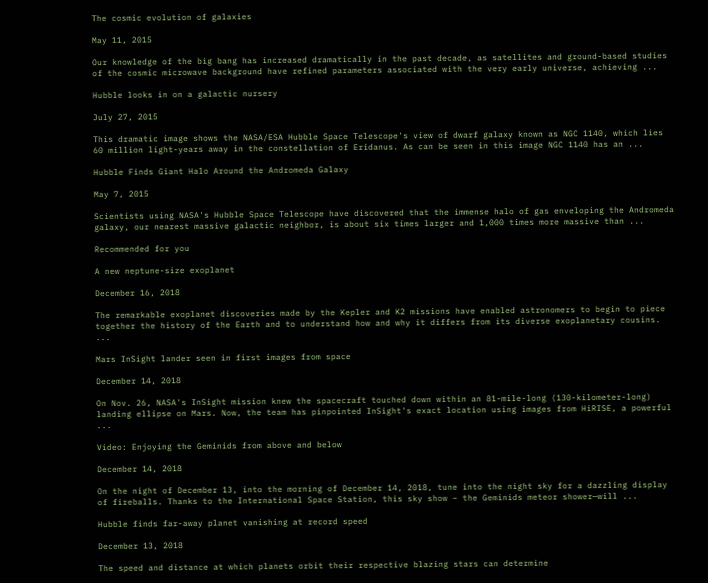The cosmic evolution of galaxies

May 11, 2015

Our knowledge of the big bang has increased dramatically in the past decade, as satellites and ground-based studies of the cosmic microwave background have refined parameters associated with the very early universe, achieving ...

Hubble looks in on a galactic nursery

July 27, 2015

This dramatic image shows the NASA/ESA Hubble Space Telescope's view of dwarf galaxy known as NGC 1140, which lies 60 million light-years away in the constellation of Eridanus. As can be seen in this image NGC 1140 has an ...

Hubble Finds Giant Halo Around the Andromeda Galaxy

May 7, 2015

Scientists using NASA's Hubble Space Telescope have discovered that the immense halo of gas enveloping the Andromeda galaxy, our nearest massive galactic neighbor, is about six times larger and 1,000 times more massive than ...

Recommended for you

A new neptune-size exoplanet

December 16, 2018

The remarkable exoplanet discoveries made by the Kepler and K2 missions have enabled astronomers to begin to piece together the history of the Earth and to understand how and why it differs from its diverse exoplanetary cousins. ...

Mars InSight lander seen in first images from space

December 14, 2018

On Nov. 26, NASA's InSight mission knew the spacecraft touched down within an 81-mile-long (130-kilometer-long) landing ellipse on Mars. Now, the team has pinpointed InSight's exact location using images from HiRISE, a powerful ...

Video: Enjoying the Geminids from above and below

December 14, 2018

On the night of December 13, into the morning of December 14, 2018, tune into the night sky for a dazzling display of fireballs. Thanks to the International Space Station, this sky show – the Geminids meteor shower—will ...

Hubble finds far-away planet vanishing at record speed

December 13, 2018

The speed and distance at which planets orbit their respective blazing stars can determine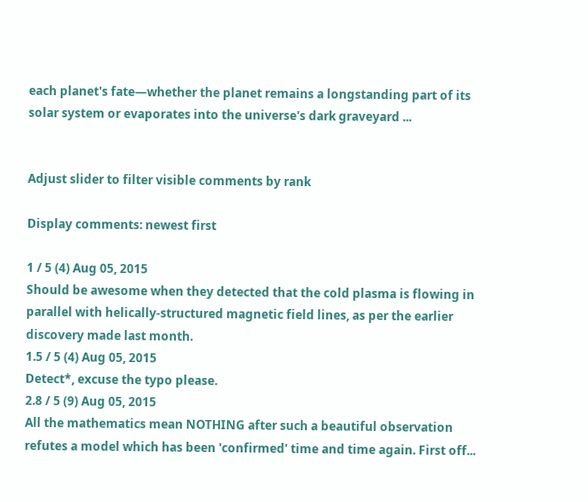each planet's fate—whether the planet remains a longstanding part of its solar system or evaporates into the universe's dark graveyard ...


Adjust slider to filter visible comments by rank

Display comments: newest first

1 / 5 (4) Aug 05, 2015
Should be awesome when they detected that the cold plasma is flowing in parallel with helically-structured magnetic field lines, as per the earlier discovery made last month.
1.5 / 5 (4) Aug 05, 2015
Detect*, excuse the typo please.
2.8 / 5 (9) Aug 05, 2015
All the mathematics mean NOTHING after such a beautiful observation refutes a model which has been 'confirmed' time and time again. First off...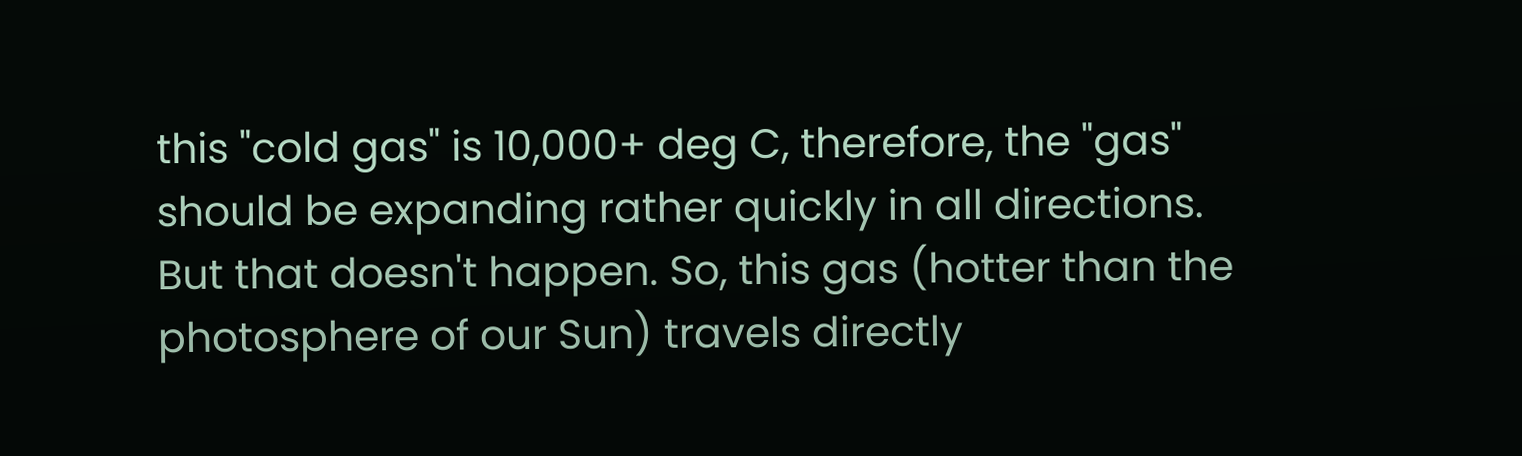this "cold gas" is 10,000+ deg C, therefore, the "gas" should be expanding rather quickly in all directions. But that doesn't happen. So, this gas (hotter than the photosphere of our Sun) travels directly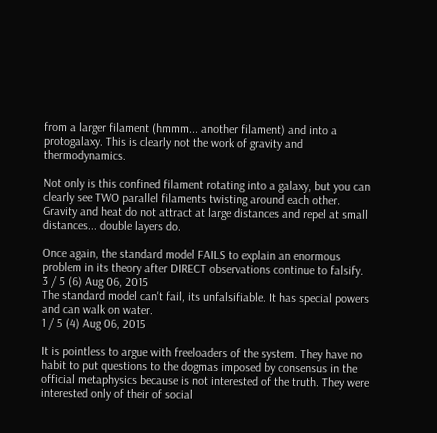from a larger filament (hmmm... another filament) and into a protogalaxy. This is clearly not the work of gravity and thermodynamics.

Not only is this confined filament rotating into a galaxy, but you can clearly see TWO parallel filaments twisting around each other. Gravity and heat do not attract at large distances and repel at small distances... double layers do.

Once again, the standard model FAILS to explain an enormous problem in its theory after DIRECT observations continue to falsify.
3 / 5 (6) Aug 06, 2015
The standard model can't fail, its unfalsifiable. It has special powers and can walk on water.
1 / 5 (4) Aug 06, 2015

It is pointless to argue with freeloaders of the system. They have no habit to put questions to the dogmas imposed by consensus in the official metaphysics because is not interested of the truth. They were interested only of their of social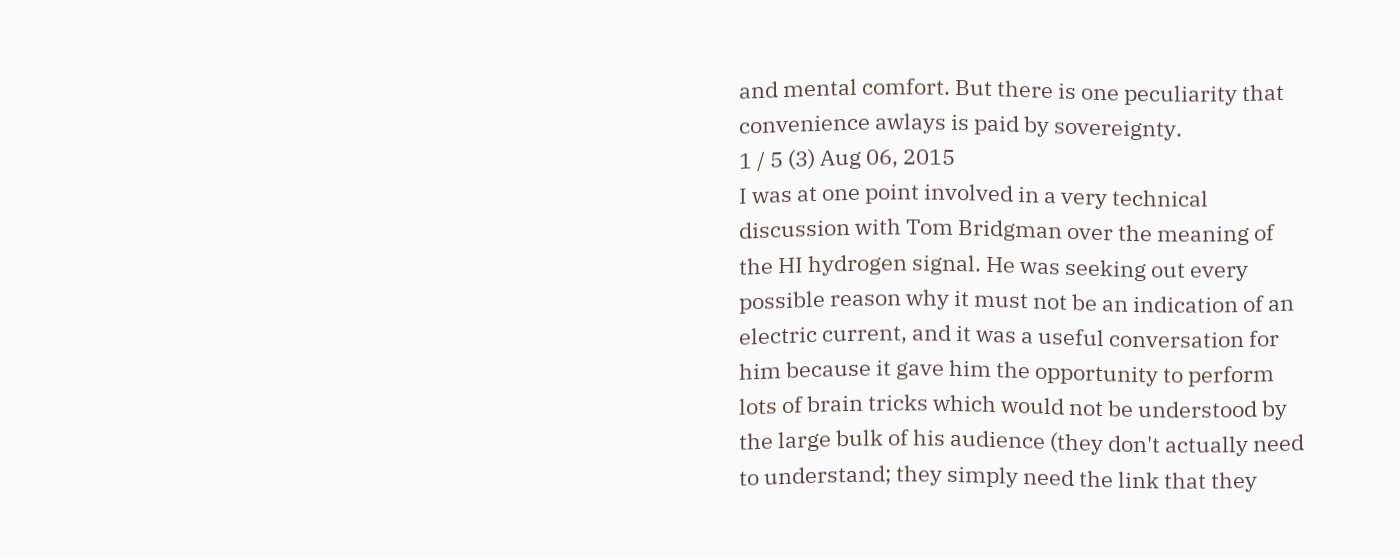and mental comfort. But there is one peculiarity that convenience awlays is paid by sovereignty.
1 / 5 (3) Aug 06, 2015
I was at one point involved in a very technical discussion with Tom Bridgman over the meaning of the HI hydrogen signal. He was seeking out every possible reason why it must not be an indication of an electric current, and it was a useful conversation for him because it gave him the opportunity to perform lots of brain tricks which would not be understood by the large bulk of his audience (they don't actually need to understand; they simply need the link that they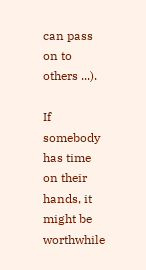can pass on to others ...).

If somebody has time on their hands, it might be worthwhile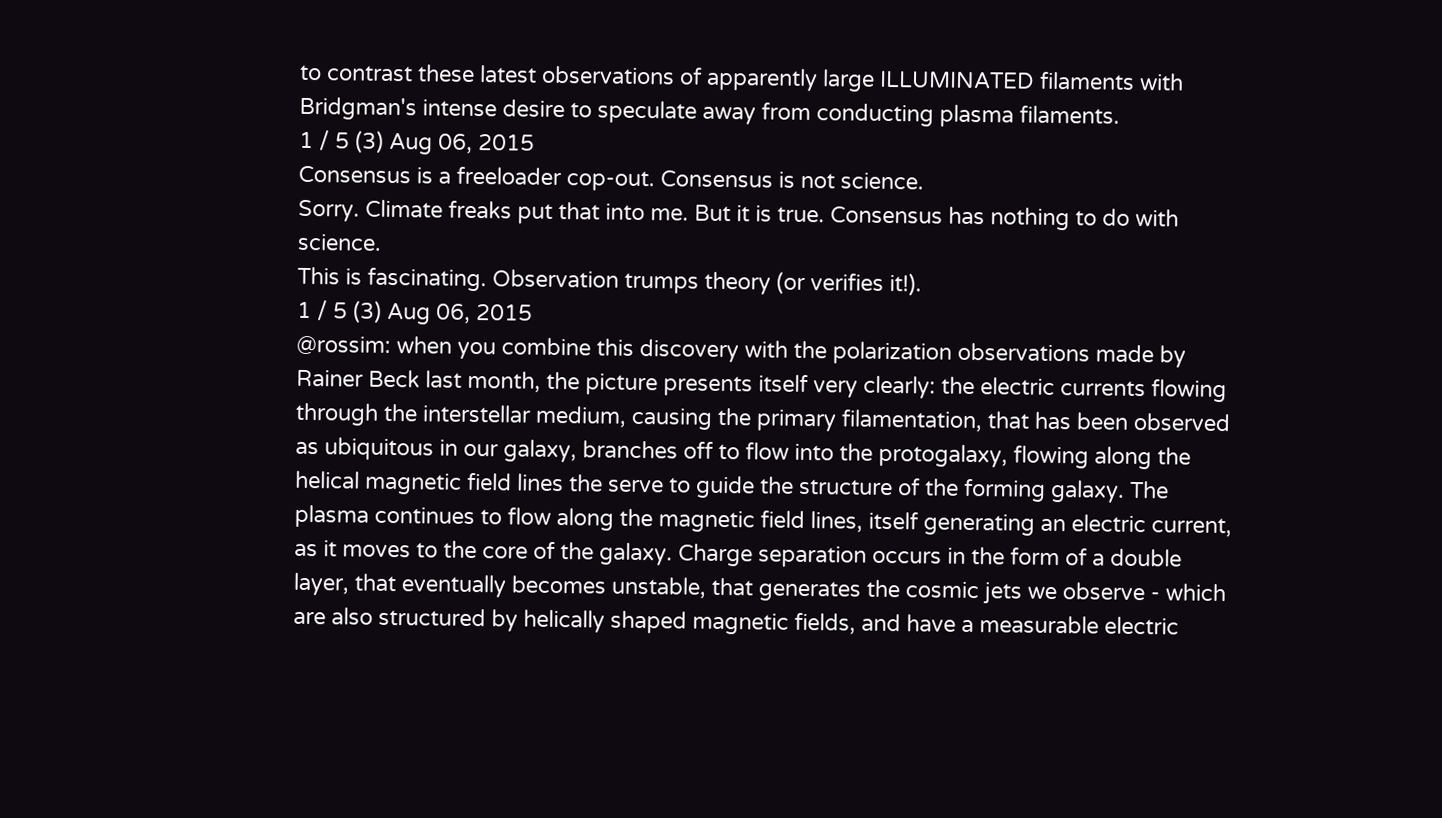to contrast these latest observations of apparently large ILLUMINATED filaments with Bridgman's intense desire to speculate away from conducting plasma filaments.
1 / 5 (3) Aug 06, 2015
Consensus is a freeloader cop-out. Consensus is not science.
Sorry. Climate freaks put that into me. But it is true. Consensus has nothing to do with science.
This is fascinating. Observation trumps theory (or verifies it!).
1 / 5 (3) Aug 06, 2015
@rossim: when you combine this discovery with the polarization observations made by Rainer Beck last month, the picture presents itself very clearly: the electric currents flowing through the interstellar medium, causing the primary filamentation, that has been observed as ubiquitous in our galaxy, branches off to flow into the protogalaxy, flowing along the helical magnetic field lines the serve to guide the structure of the forming galaxy. The plasma continues to flow along the magnetic field lines, itself generating an electric current, as it moves to the core of the galaxy. Charge separation occurs in the form of a double layer, that eventually becomes unstable, that generates the cosmic jets we observe - which are also structured by helically shaped magnetic fields, and have a measurable electric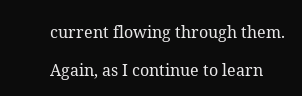current flowing through them.

Again, as I continue to learn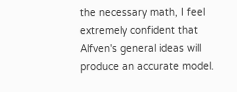the necessary math, I feel extremely confident that Alfven's general ideas will produce an accurate model.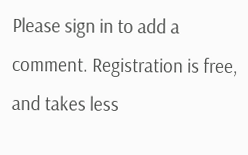Please sign in to add a comment. Registration is free, and takes less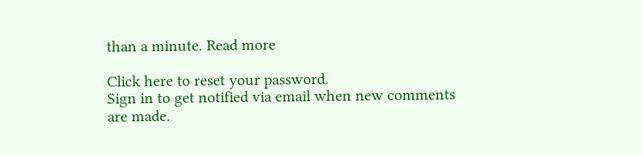than a minute. Read more

Click here to reset your password.
Sign in to get notified via email when new comments are made.